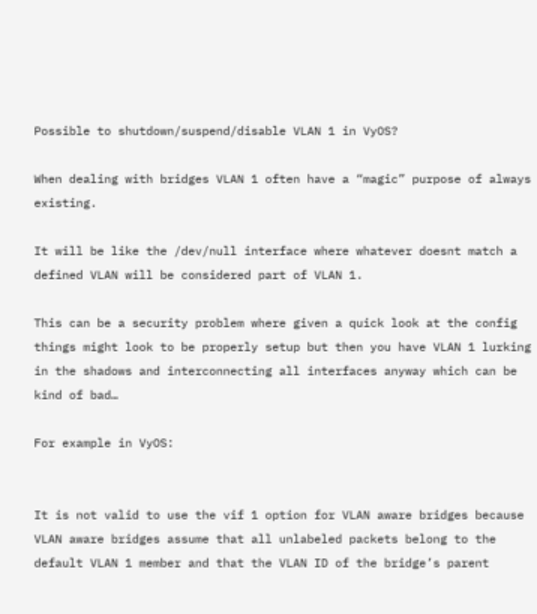Possible to shutdown/suspend/disable VLAN 1 in VyOS?

When dealing with bridges VLAN 1 often have a “magic” purpose of always existing.

It will be like the /dev/null interface where whatever doesnt match a defined VLAN will be considered part of VLAN 1.

This can be a security problem where given a quick look at the config things might look to be properly setup but then you have VLAN 1 lurking in the shadows and interconnecting all interfaces anyway which can be kind of bad…

For example in VyOS:


It is not valid to use the vif 1 option for VLAN aware bridges because VLAN aware bridges assume that all unlabeled packets belong to the default VLAN 1 member and that the VLAN ID of the bridge’s parent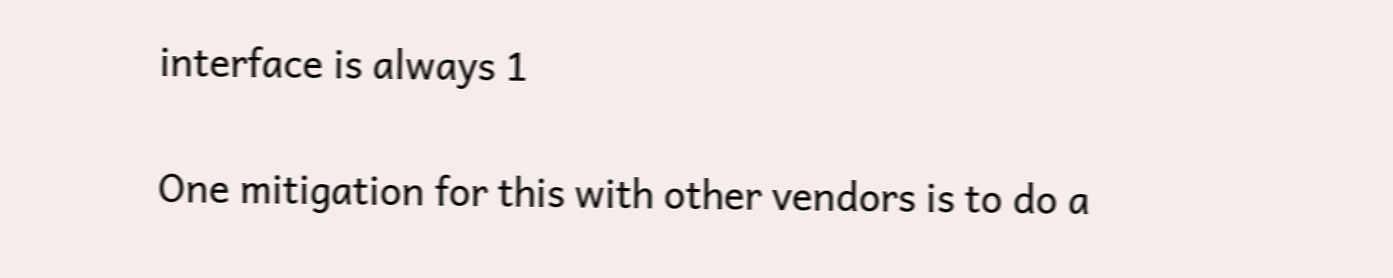interface is always 1

One mitigation for this with other vendors is to do a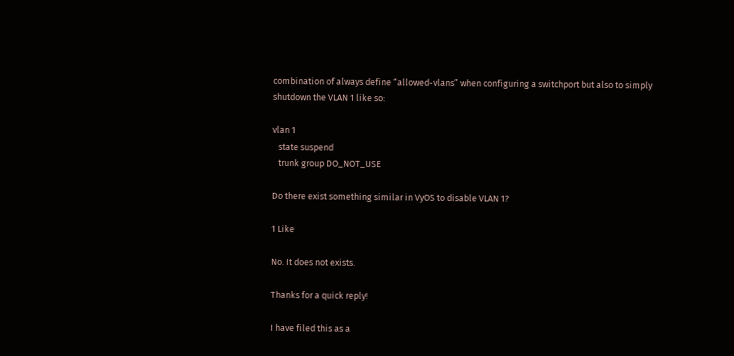combination of always define “allowed-vlans” when configuring a switchport but also to simply shutdown the VLAN 1 like so:

vlan 1
   state suspend
   trunk group DO_NOT_USE

Do there exist something similar in VyOS to disable VLAN 1?

1 Like

No. It does not exists.

Thanks for a quick reply!

I have filed this as a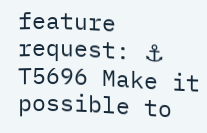feature request: ⚓ T5696 Make it possible to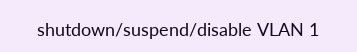shutdown/suspend/disable VLAN 1